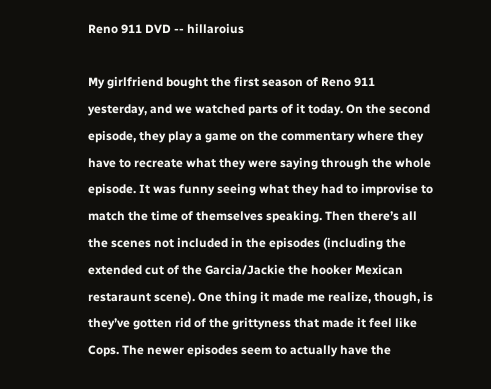Reno 911 DVD -- hillaroius

My girlfriend bought the first season of Reno 911 yesterday, and we watched parts of it today. On the second episode, they play a game on the commentary where they have to recreate what they were saying through the whole episode. It was funny seeing what they had to improvise to match the time of themselves speaking. Then there’s all the scenes not included in the episodes (including the extended cut of the Garcia/Jackie the hooker Mexican restaraunt scene). One thing it made me realize, though, is they’ve gotten rid of the grittyness that made it feel like Cops. The newer episodes seem to actually have the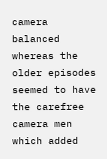camera balanced whereas the older episodes seemed to have the carefree camera men which added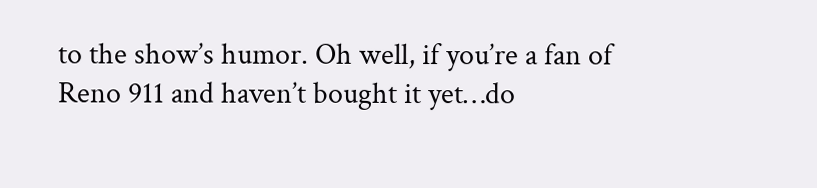to the show’s humor. Oh well, if you’re a fan of Reno 911 and haven’t bought it yet…do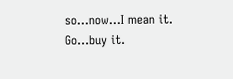so…now…I mean it. Go…buy it.